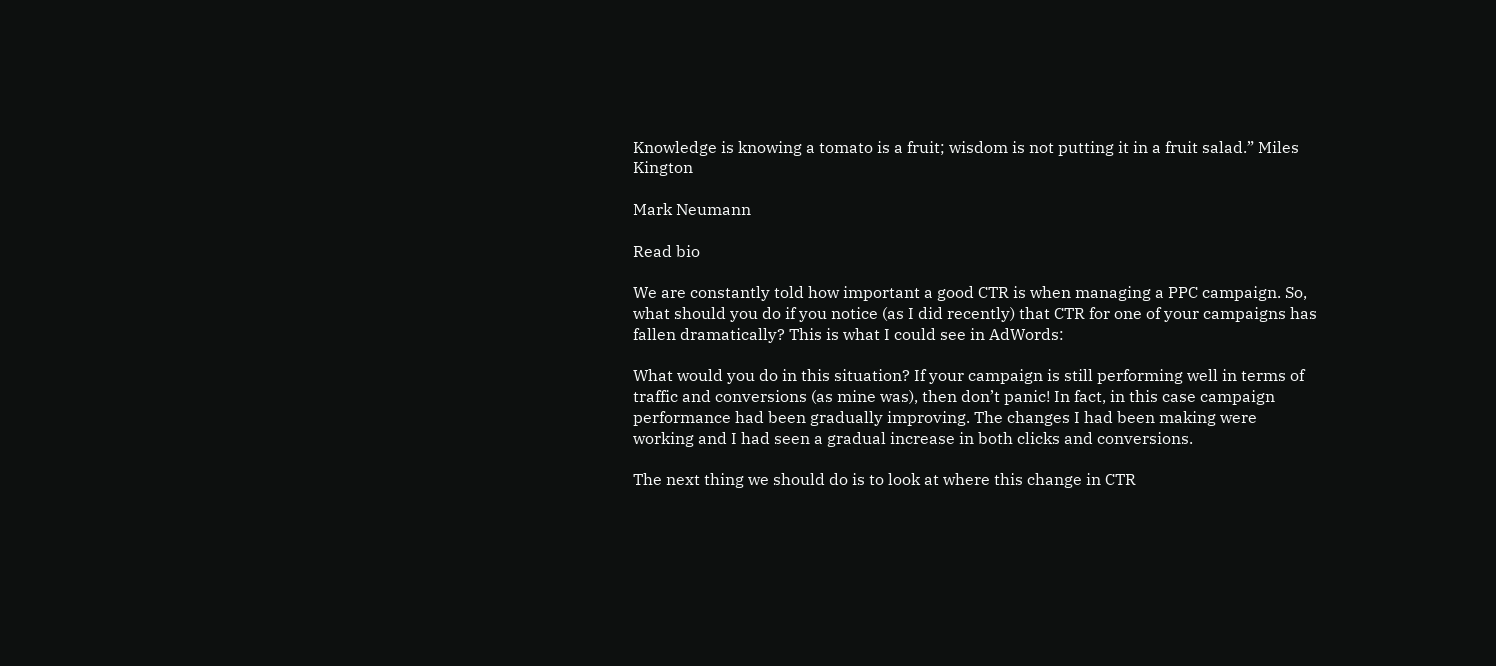Knowledge is knowing a tomato is a fruit; wisdom is not putting it in a fruit salad.” Miles Kington

Mark Neumann

Read bio

We are constantly told how important a good CTR is when managing a PPC campaign. So, what should you do if you notice (as I did recently) that CTR for one of your campaigns has fallen dramatically? This is what I could see in AdWords:

What would you do in this situation? If your campaign is still performing well in terms of traffic and conversions (as mine was), then don’t panic! In fact, in this case campaign performance had been gradually improving. The changes I had been making were working and I had seen a gradual increase in both clicks and conversions.

The next thing we should do is to look at where this change in CTR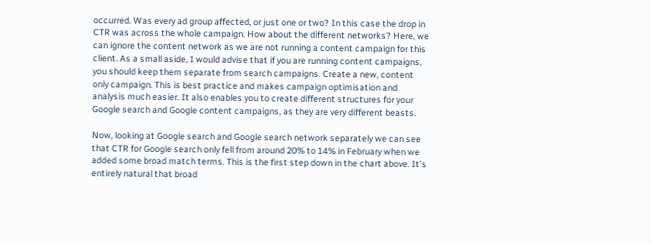occurred. Was every ad group affected, or just one or two? In this case the drop in CTR was across the whole campaign. How about the different networks? Here, we can ignore the content network as we are not running a content campaign for this client. As a small aside, I would advise that if you are running content campaigns, you should keep them separate from search campaigns. Create a new, content only campaign. This is best practice and makes campaign optimisation and analysis much easier. It also enables you to create different structures for your Google search and Google content campaigns, as they are very different beasts.

Now, looking at Google search and Google search network separately we can see that CTR for Google search only fell from around 20% to 14% in February when we added some broad match terms. This is the first step down in the chart above. It’s entirely natural that broad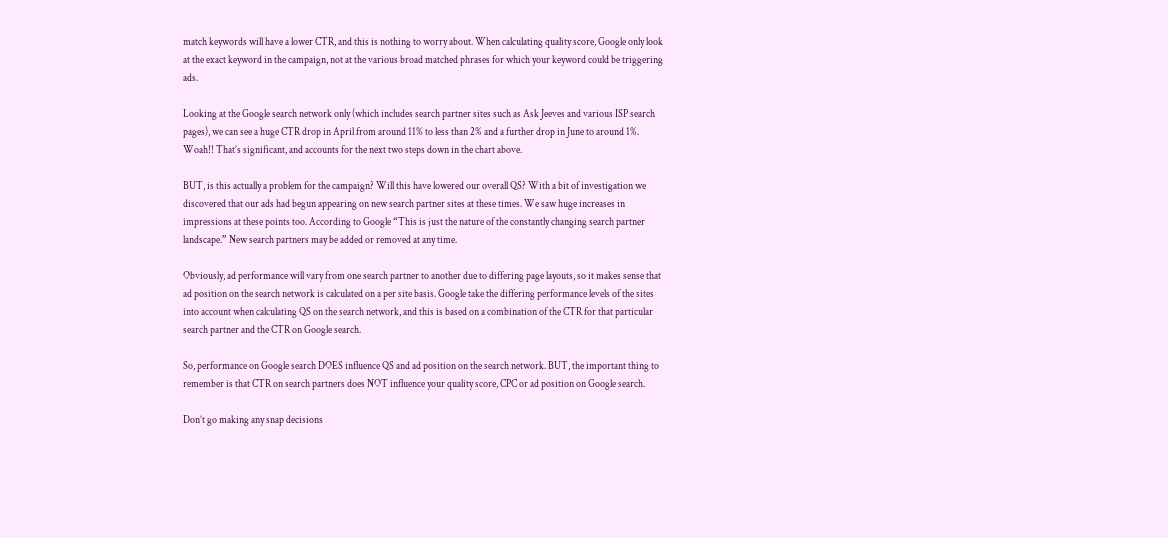match keywords will have a lower CTR, and this is nothing to worry about. When calculating quality score, Google only look at the exact keyword in the campaign, not at the various broad matched phrases for which your keyword could be triggering ads.

Looking at the Google search network only (which includes search partner sites such as Ask Jeeves and various ISP search pages), we can see a huge CTR drop in April from around 11% to less than 2% and a further drop in June to around 1%. Woah!! That’s significant, and accounts for the next two steps down in the chart above.

BUT, is this actually a problem for the campaign? Will this have lowered our overall QS? With a bit of investigation we discovered that our ads had begun appearing on new search partner sites at these times. We saw huge increases in impressions at these points too. According to Google “This is just the nature of the constantly changing search partner landscape.” New search partners may be added or removed at any time.

Obviously, ad performance will vary from one search partner to another due to differing page layouts, so it makes sense that ad position on the search network is calculated on a per site basis. Google take the differing performance levels of the sites into account when calculating QS on the search network, and this is based on a combination of the CTR for that particular search partner and the CTR on Google search.

So, performance on Google search DOES influence QS and ad position on the search network. BUT, the important thing to remember is that CTR on search partners does NOT influence your quality score, CPC or ad position on Google search.

Don’t go making any snap decisions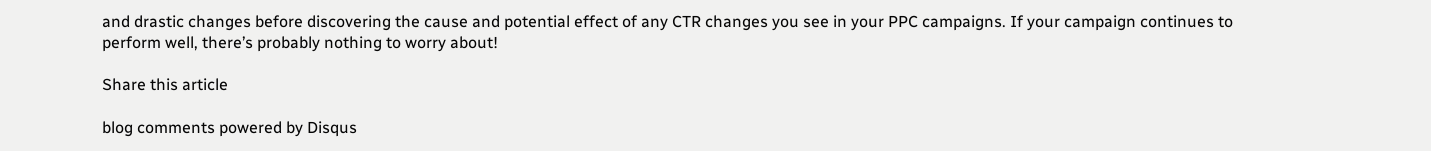and drastic changes before discovering the cause and potential effect of any CTR changes you see in your PPC campaigns. If your campaign continues to perform well, there’s probably nothing to worry about!

Share this article

blog comments powered by Disqus